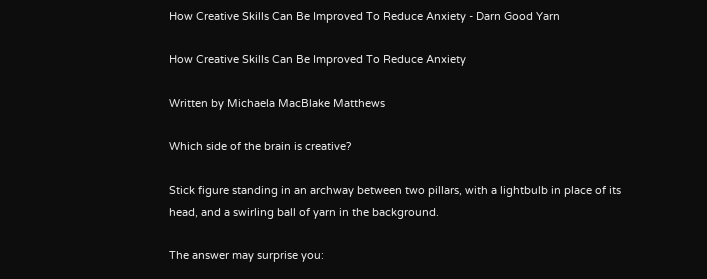How Creative Skills Can Be Improved To Reduce Anxiety - Darn Good Yarn

How Creative Skills Can Be Improved To Reduce Anxiety

Written by Michaela MacBlake Matthews

Which side of the brain is creative?

Stick figure standing in an archway between two pillars, with a lightbulb in place of its head, and a swirling ball of yarn in the background.

The answer may surprise you: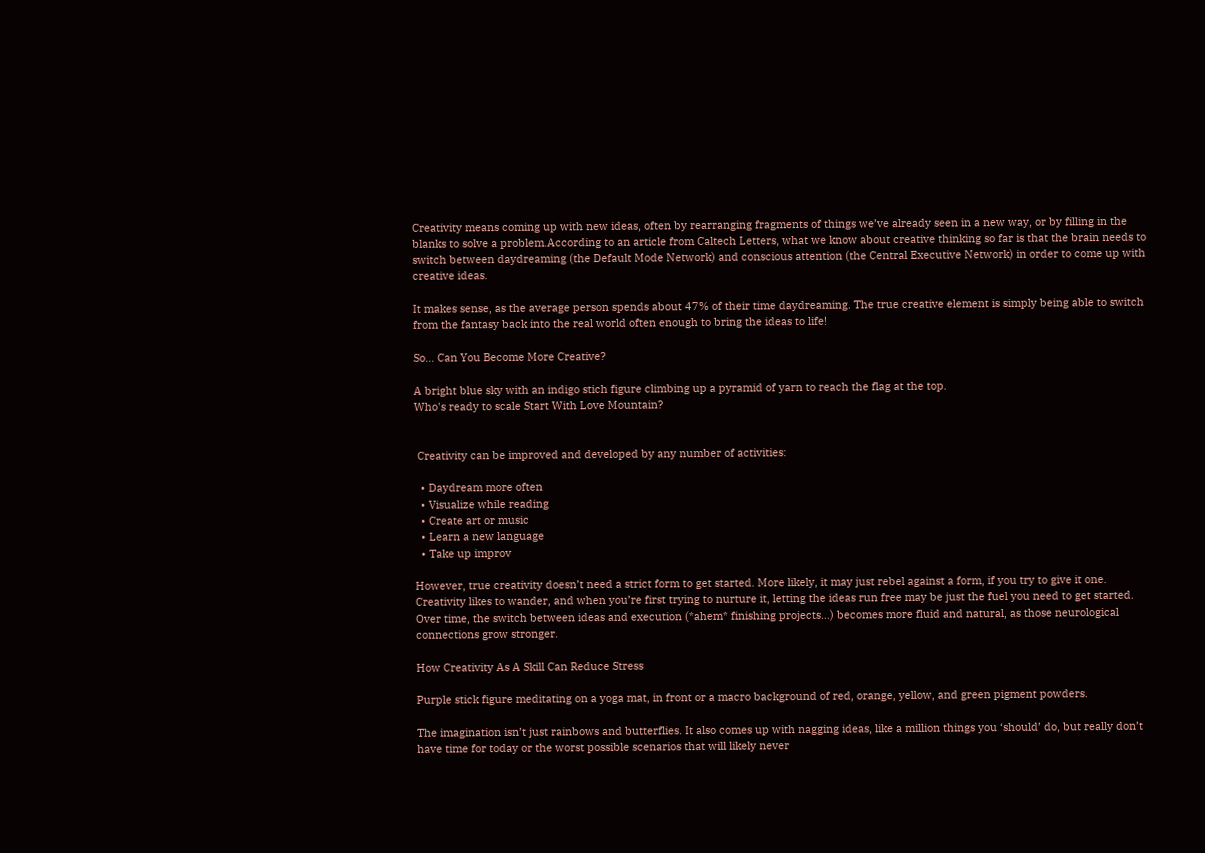Creativity means coming up with new ideas, often by rearranging fragments of things we’ve already seen in a new way, or by filling in the blanks to solve a problem.According to an article from Caltech Letters, what we know about creative thinking so far is that the brain needs to switch between daydreaming (the Default Mode Network) and conscious attention (the Central Executive Network) in order to come up with creative ideas.

It makes sense, as the average person spends about 47% of their time daydreaming. The true creative element is simply being able to switch from the fantasy back into the real world often enough to bring the ideas to life!

So… Can You Become More Creative?

A bright blue sky with an indigo stich figure climbing up a pyramid of yarn to reach the flag at the top.
Who's ready to scale Start With Love Mountain?


 Creativity can be improved and developed by any number of activities:

  • Daydream more often
  • Visualize while reading
  • Create art or music
  • Learn a new language
  • Take up improv

However, true creativity doesn’t need a strict form to get started. More likely, it may just rebel against a form, if you try to give it one. Creativity likes to wander, and when you’re first trying to nurture it, letting the ideas run free may be just the fuel you need to get started. Over time, the switch between ideas and execution (*ahem* finishing projects…) becomes more fluid and natural, as those neurological connections grow stronger.

How Creativity As A Skill Can Reduce Stress

Purple stick figure meditating on a yoga mat, in front or a macro background of red, orange, yellow, and green pigment powders.

The imagination isn’t just rainbows and butterflies. It also comes up with nagging ideas, like a million things you ‘should’ do, but really don’t have time for today or the worst possible scenarios that will likely never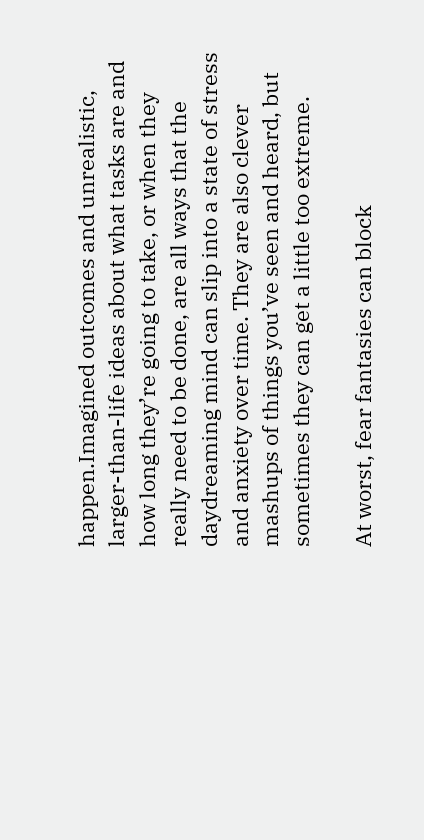happen.Imagined outcomes and unrealistic, larger-than-life ideas about what tasks are and how long they’re going to take, or when they really need to be done, are all ways that the daydreaming mind can slip into a state of stress and anxiety over time. They are also clever mashups of things you’ve seen and heard, but sometimes they can get a little too extreme.

At worst, fear fantasies can block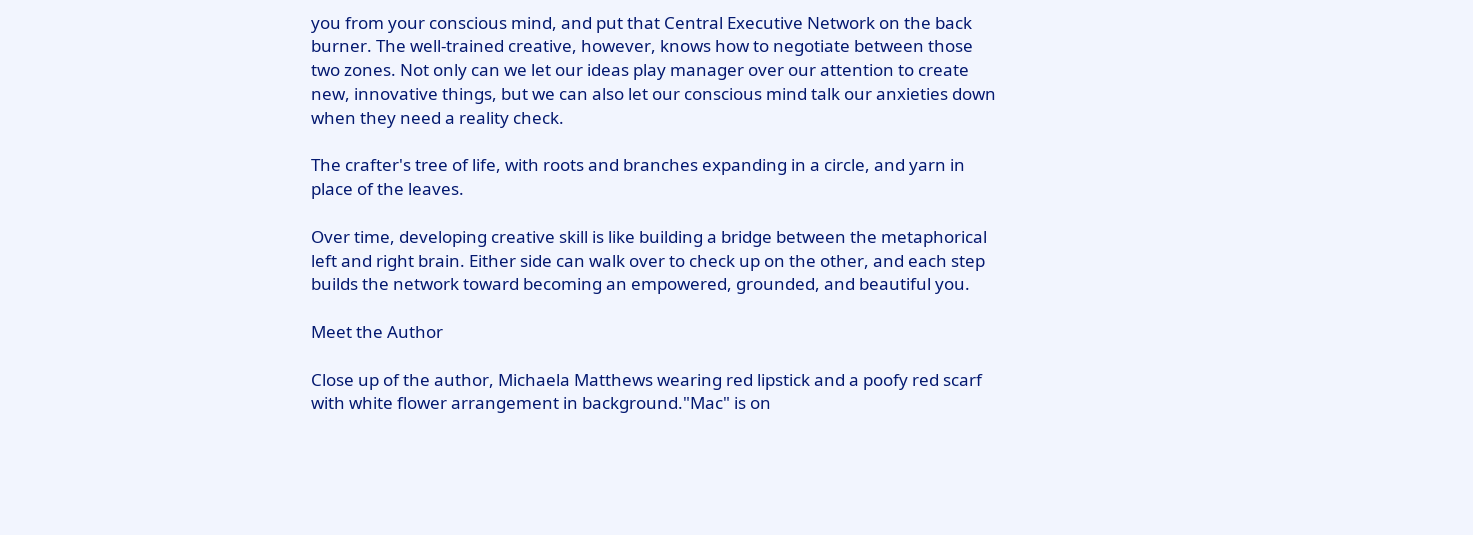you from your conscious mind, and put that Central Executive Network on the back burner. The well-trained creative, however, knows how to negotiate between those two zones. Not only can we let our ideas play manager over our attention to create new, innovative things, but we can also let our conscious mind talk our anxieties down when they need a reality check.

The crafter's tree of life, with roots and branches expanding in a circle, and yarn in place of the leaves.

Over time, developing creative skill is like building a bridge between the metaphorical left and right brain. Either side can walk over to check up on the other, and each step builds the network toward becoming an empowered, grounded, and beautiful you.

Meet the Author

Close up of the author, Michaela Matthews wearing red lipstick and a poofy red scarf with white flower arrangement in background."Mac" is on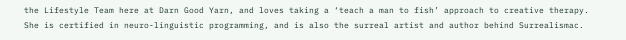the Lifestyle Team here at Darn Good Yarn, and loves taking a ‘teach a man to fish’ approach to creative therapy. She is certified in neuro-linguistic programming, and is also the surreal artist and author behind Surrealismac.